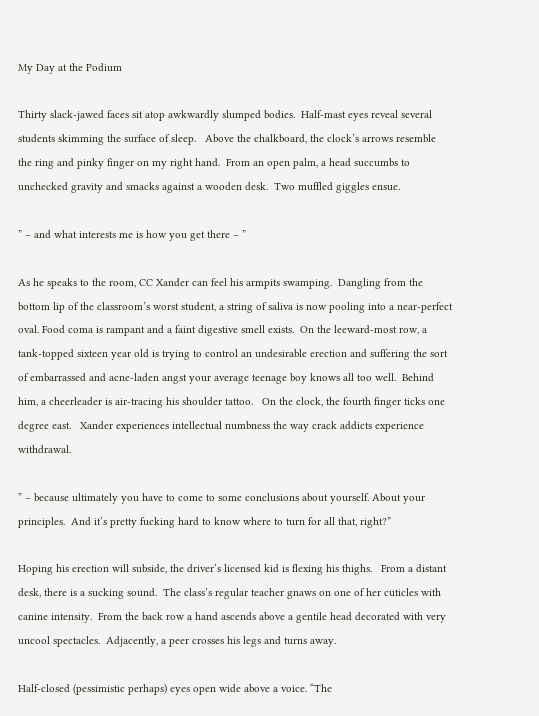My Day at the Podium

Thirty slack-jawed faces sit atop awkwardly slumped bodies.  Half-mast eyes reveal several students skimming the surface of sleep.   Above the chalkboard, the clock’s arrows resemble the ring and pinky finger on my right hand.  From an open palm, a head succumbs to unchecked gravity and smacks against a wooden desk.  Two muffled giggles ensue.

” – and what interests me is how you get there – ”

As he speaks to the room, CC Xander can feel his armpits swamping.  Dangling from the bottom lip of the classroom’s worst student, a string of saliva is now pooling into a near-perfect oval. Food coma is rampant and a faint digestive smell exists.  On the leeward-most row, a tank-topped sixteen year old is trying to control an undesirable erection and suffering the sort of embarrassed and acne-laden angst your average teenage boy knows all too well.  Behind him, a cheerleader is air-tracing his shoulder tattoo.   On the clock, the fourth finger ticks one degree east.   Xander experiences intellectual numbness the way crack addicts experience withdrawal.

” – because ultimately you have to come to some conclusions about yourself. About your principles.  And it’s pretty fucking hard to know where to turn for all that, right?”

Hoping his erection will subside, the driver’s licensed kid is flexing his thighs.   From a distant desk, there is a sucking sound.  The class’s regular teacher gnaws on one of her cuticles with canine intensity.  From the back row a hand ascends above a gentile head decorated with very uncool spectacles.  Adjacently, a peer crosses his legs and turns away.

Half-closed (pessimistic perhaps) eyes open wide above a voice. “The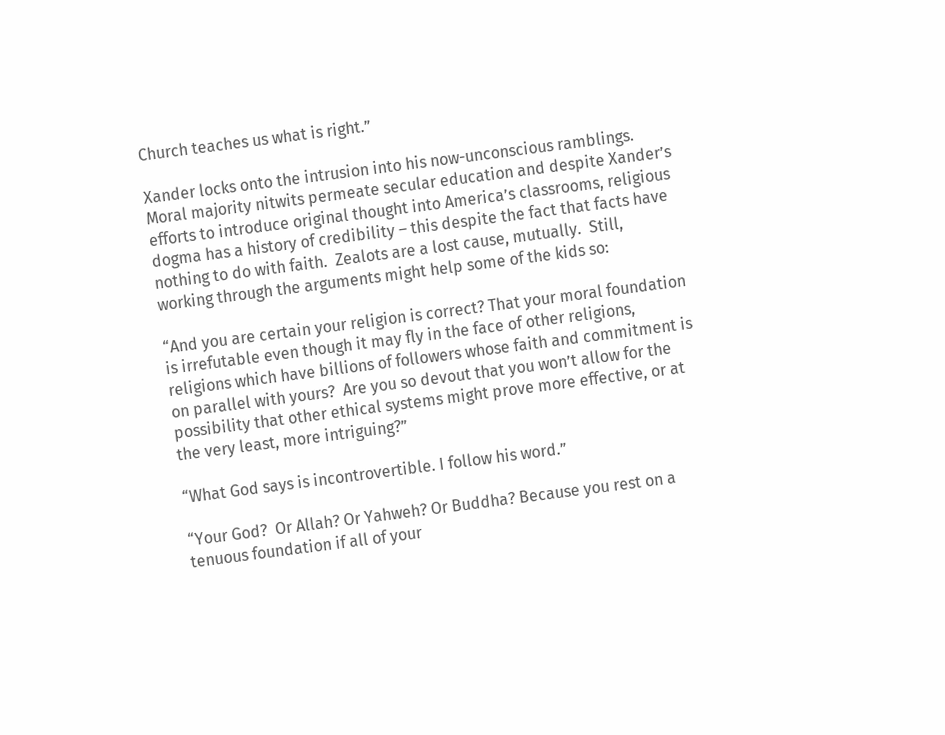Church teaches us what is right.”

Xander locks onto the intrusion into his now-unconscious ramblings.  Moral majority nitwits permeate secular education and despite Xander’s efforts to introduce original thought into America’s classrooms, religious dogma has a history of credibility – this despite the fact that facts have nothing to do with faith.  Zealots are a lost cause, mutually.  Still, working through the arguments might help some of the kids so:

“And you are certain your religion is correct? That your moral foundation is irrefutable even though it may fly in the face of other religions, religions which have billions of followers whose faith and commitment is on parallel with yours?  Are you so devout that you won’t allow for the possibility that other ethical systems might prove more effective, or at the very least, more intriguing?”

“What God says is incontrovertible. I follow his word.”

“Your God?  Or Allah? Or Yahweh? Or Buddha? Because you rest on a tenuous foundation if all of your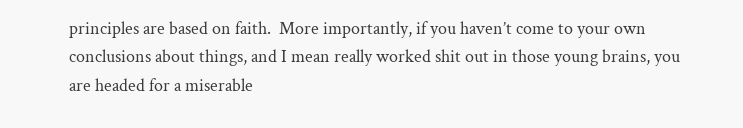principles are based on faith.  More importantly, if you haven’t come to your own conclusions about things, and I mean really worked shit out in those young brains, you are headed for a miserable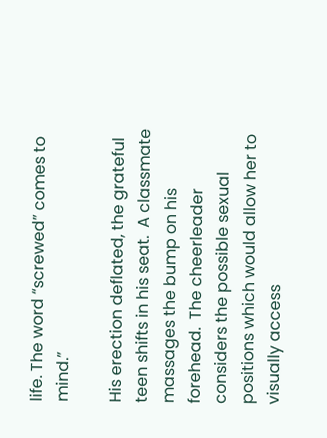life. The word “screwed” comes to mind.”

His erection deflated, the grateful teen shifts in his seat.  A classmate massages the bump on his forehead.  The cheerleader considers the possible sexual positions which would allow her to visually access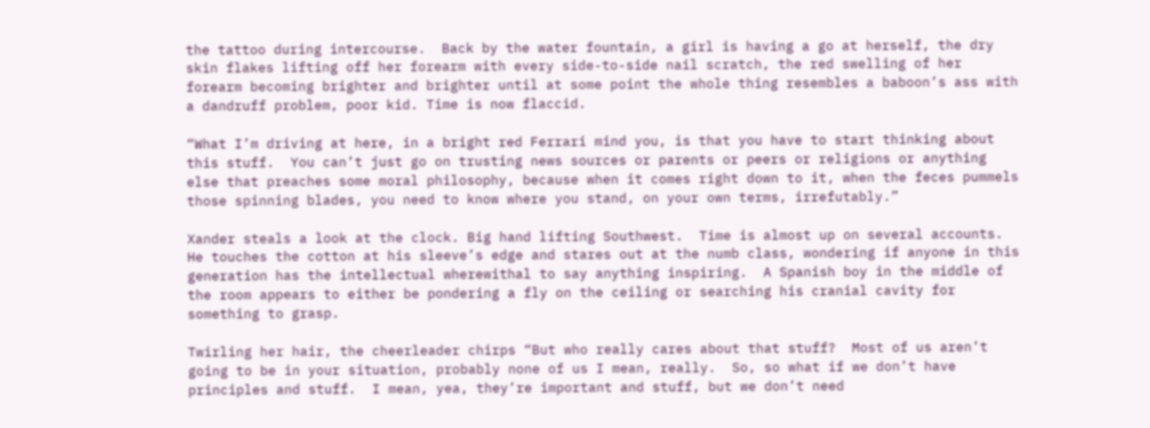the tattoo during intercourse.  Back by the water fountain, a girl is having a go at herself, the dry skin flakes lifting off her forearm with every side-to-side nail scratch, the red swelling of her forearm becoming brighter and brighter until at some point the whole thing resembles a baboon’s ass with a dandruff problem, poor kid. Time is now flaccid.

“What I’m driving at here, in a bright red Ferrari mind you, is that you have to start thinking about this stuff.  You can’t just go on trusting news sources or parents or peers or religions or anything else that preaches some moral philosophy, because when it comes right down to it, when the feces pummels those spinning blades, you need to know where you stand, on your own terms, irrefutably.”

Xander steals a look at the clock. Big hand lifting Southwest.  Time is almost up on several accounts.  He touches the cotton at his sleeve’s edge and stares out at the numb class, wondering if anyone in this generation has the intellectual wherewithal to say anything inspiring.  A Spanish boy in the middle of the room appears to either be pondering a fly on the ceiling or searching his cranial cavity for something to grasp.

Twirling her hair, the cheerleader chirps “But who really cares about that stuff?  Most of us aren’t going to be in your situation, probably none of us I mean, really.  So, so what if we don’t have principles and stuff.  I mean, yea, they’re important and stuff, but we don’t need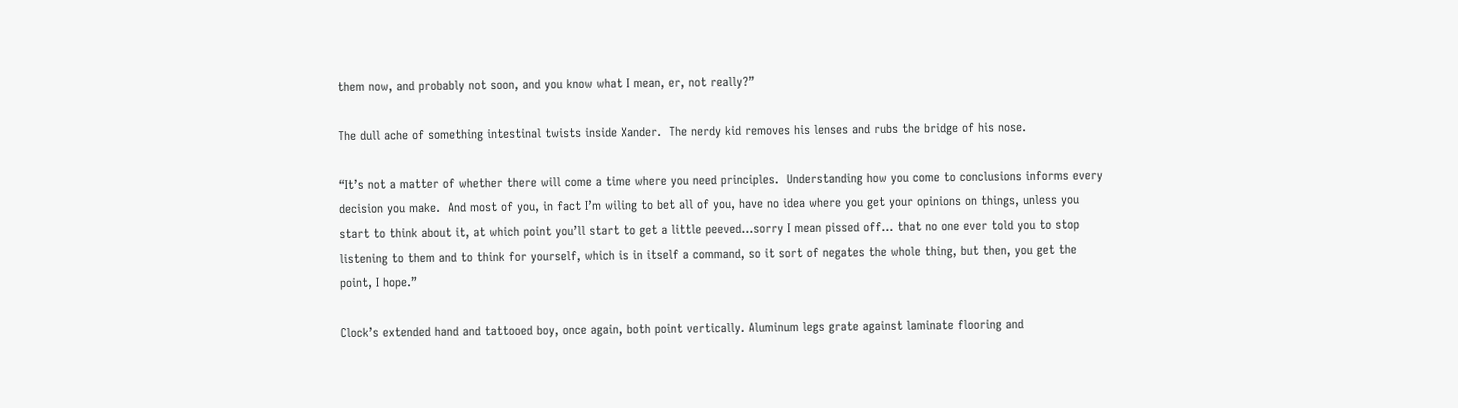them now, and probably not soon, and you know what I mean, er, not really?”

The dull ache of something intestinal twists inside Xander.  The nerdy kid removes his lenses and rubs the bridge of his nose.

“It’s not a matter of whether there will come a time where you need principles.  Understanding how you come to conclusions informs every decision you make.  And most of you, in fact I’m wiling to bet all of you, have no idea where you get your opinions on things, unless you start to think about it, at which point you’ll start to get a little peeved…sorry I mean pissed off… that no one ever told you to stop listening to them and to think for yourself, which is in itself a command, so it sort of negates the whole thing, but then, you get the point, I hope.”

Clock’s extended hand and tattooed boy, once again, both point vertically. Aluminum legs grate against laminate flooring and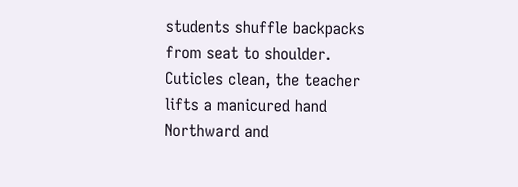students shuffle backpacks from seat to shoulder.  Cuticles clean, the teacher lifts a manicured hand Northward and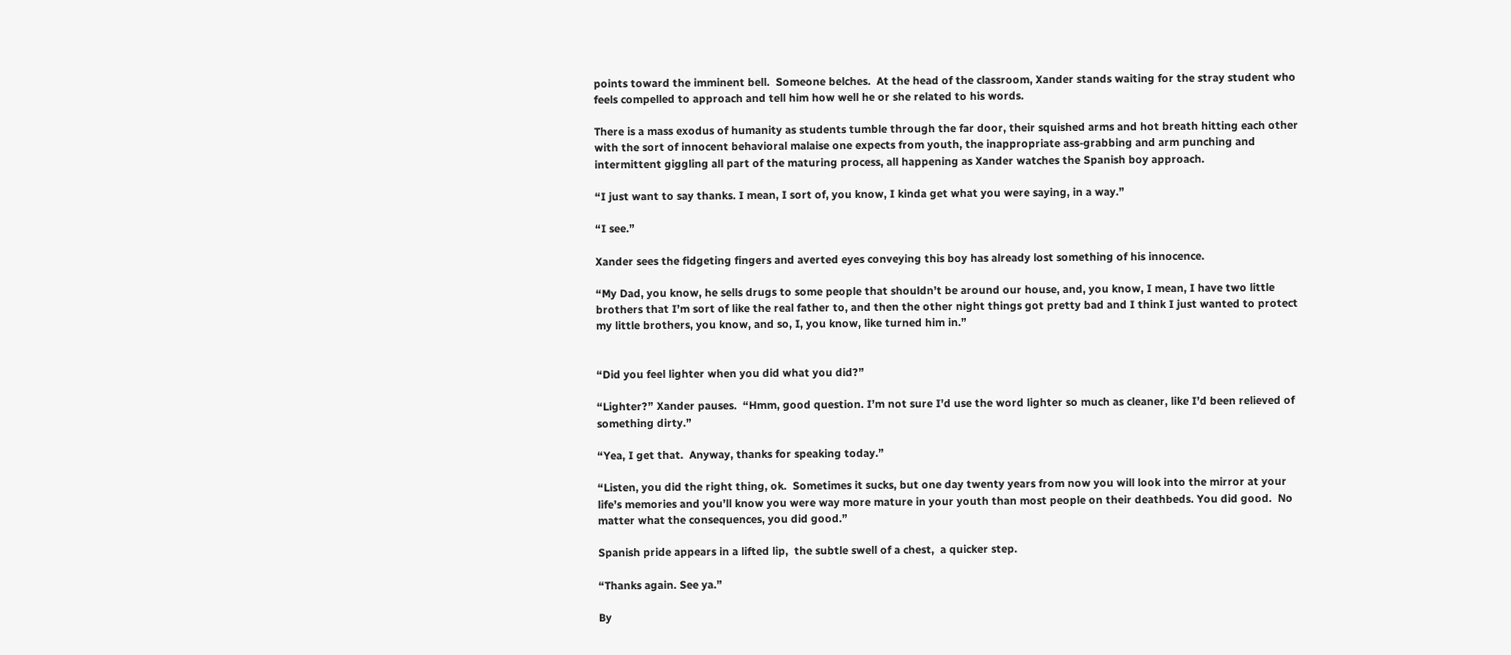points toward the imminent bell.  Someone belches.  At the head of the classroom, Xander stands waiting for the stray student who feels compelled to approach and tell him how well he or she related to his words.

There is a mass exodus of humanity as students tumble through the far door, their squished arms and hot breath hitting each other with the sort of innocent behavioral malaise one expects from youth, the inappropriate ass-grabbing and arm punching and intermittent giggling all part of the maturing process, all happening as Xander watches the Spanish boy approach.

“I just want to say thanks. I mean, I sort of, you know, I kinda get what you were saying, in a way.”

“I see.”

Xander sees the fidgeting fingers and averted eyes conveying this boy has already lost something of his innocence.

“My Dad, you know, he sells drugs to some people that shouldn’t be around our house, and, you know, I mean, I have two little brothers that I’m sort of like the real father to, and then the other night things got pretty bad and I think I just wanted to protect my little brothers, you know, and so, I, you know, like turned him in.”


“Did you feel lighter when you did what you did?”

“Lighter?” Xander pauses.  “Hmm, good question. I’m not sure I’d use the word lighter so much as cleaner, like I’d been relieved of something dirty.”

“Yea, I get that.  Anyway, thanks for speaking today.”

“Listen, you did the right thing, ok.  Sometimes it sucks, but one day twenty years from now you will look into the mirror at your life’s memories and you’ll know you were way more mature in your youth than most people on their deathbeds. You did good.  No matter what the consequences, you did good.”

Spanish pride appears in a lifted lip,  the subtle swell of a chest,  a quicker step.

“Thanks again. See ya.”

By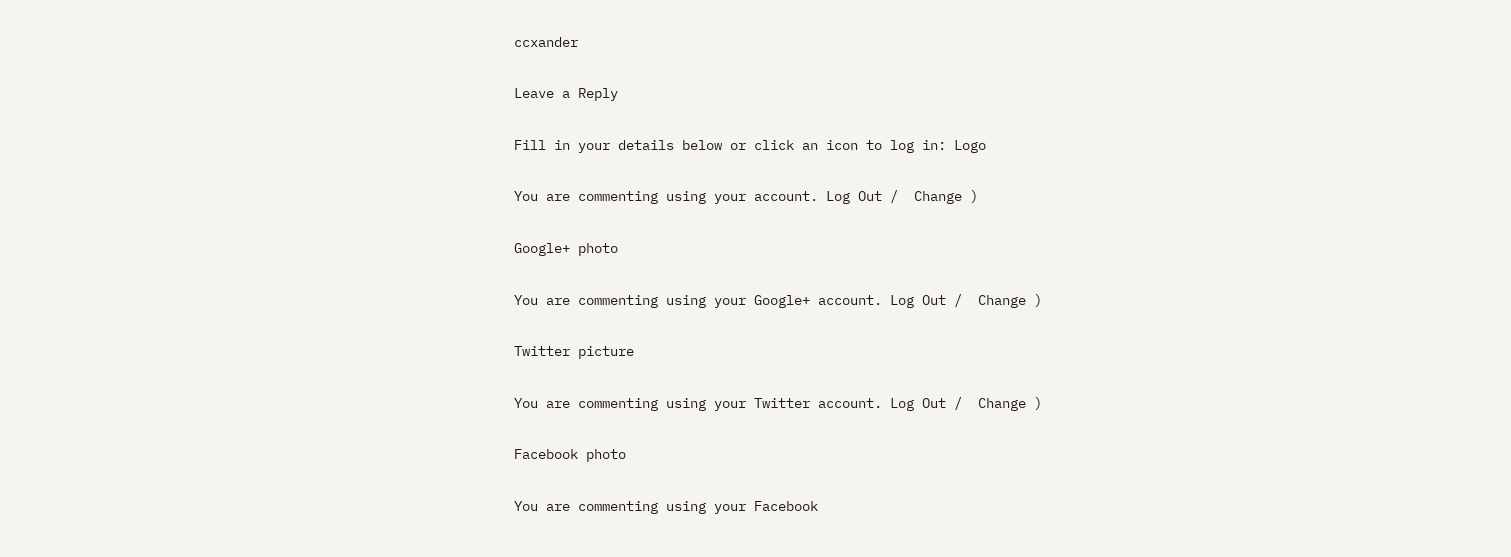ccxander

Leave a Reply

Fill in your details below or click an icon to log in: Logo

You are commenting using your account. Log Out /  Change )

Google+ photo

You are commenting using your Google+ account. Log Out /  Change )

Twitter picture

You are commenting using your Twitter account. Log Out /  Change )

Facebook photo

You are commenting using your Facebook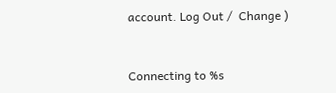account. Log Out /  Change )


Connecting to %s